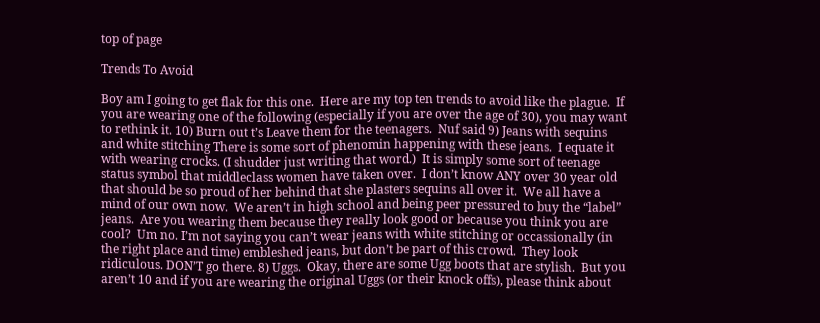top of page

Trends To Avoid

Boy am I going to get flak for this one.  Here are my top ten trends to avoid like the plague.  If you are wearing one of the following (especially if you are over the age of 30), you may want to rethink it. 10) Burn out t’s Leave them for the teenagers.  Nuf said 9) Jeans with sequins and white stitching There is some sort of phenomin happening with these jeans.  I equate it with wearing crocks. (I shudder just writing that word.)  It is simply some sort of teenage status symbol that middleclass women have taken over.  I don’t know ANY over 30 year old that should be so proud of her behind that she plasters sequins all over it.  We all have a mind of our own now.  We aren’t in high school and being peer pressured to buy the “label” jeans.  Are you wearing them because they really look good or because you think you are cool?  Um no. I’m not saying you can’t wear jeans with white stitching or occassionally (in the right place and time) embleshed jeans, but don’t be part of this crowd.  They look ridiculous. DON’T go there. 8) Uggs.  Okay, there are some Ugg boots that are stylish.  But you aren’t 10 and if you are wearing the original Uggs (or their knock offs), please think about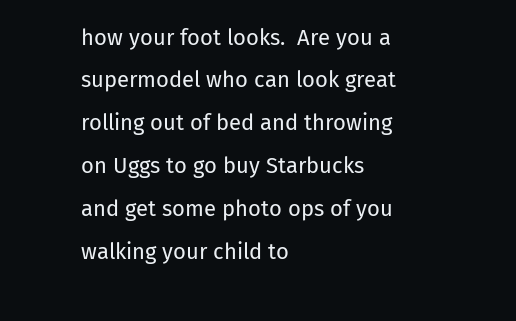how your foot looks.  Are you a supermodel who can look great rolling out of bed and throwing on Uggs to go buy Starbucks and get some photo ops of you walking your child to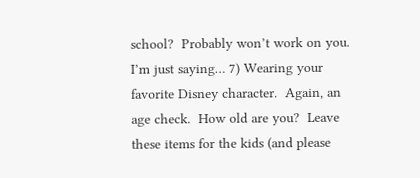school?  Probably won’t work on you.  I’m just saying… 7) Wearing your favorite Disney character.  Again, an age check.  How old are you?  Leave these items for the kids (and please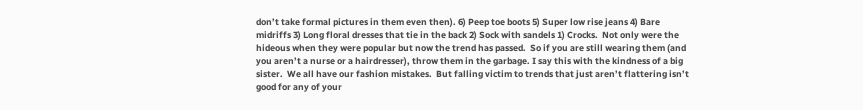don’t take formal pictures in them even then). 6) Peep toe boots 5) Super low rise jeans 4) Bare midriffs 3) Long floral dresses that tie in the back 2) Sock with sandels 1) Crocks.  Not only were the hideous when they were popular but now the trend has passed.  So if you are still wearing them (and you aren’t a nurse or a hairdresser), throw them in the garbage. I say this with the kindness of a big sister.  We all have our fashion mistakes.  But falling victim to trends that just aren’t flattering isn’t good for any of your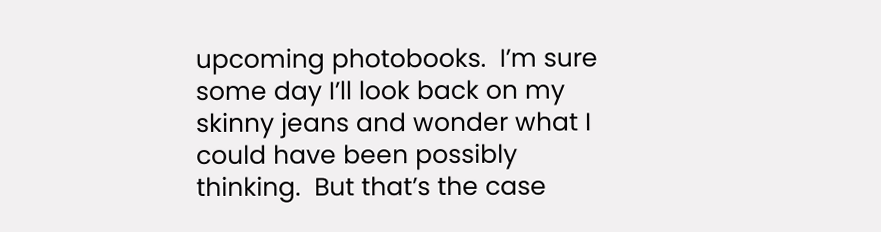upcoming photobooks.  I’m sure some day I’ll look back on my skinny jeans and wonder what I could have been possibly thinking.  But that’s the case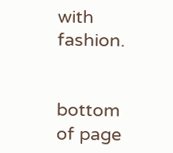with fashion.


bottom of page